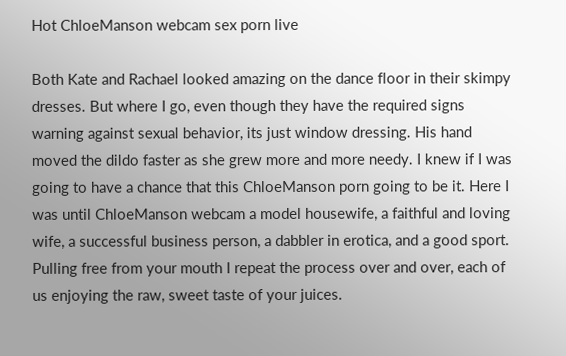Hot ChloeManson webcam sex porn live

Both Kate and Rachael looked amazing on the dance floor in their skimpy dresses. But where I go, even though they have the required signs warning against sexual behavior, its just window dressing. His hand moved the dildo faster as she grew more and more needy. I knew if I was going to have a chance that this ChloeManson porn going to be it. Here I was until ChloeManson webcam a model housewife, a faithful and loving wife, a successful business person, a dabbler in erotica, and a good sport. Pulling free from your mouth I repeat the process over and over, each of us enjoying the raw, sweet taste of your juices.